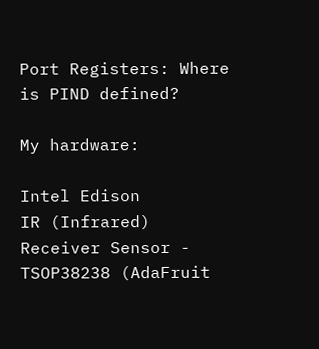Port Registers: Where is PIND defined?

My hardware:

Intel Edison
IR (Infrared) Receiver Sensor - TSOP38238 (AdaFruit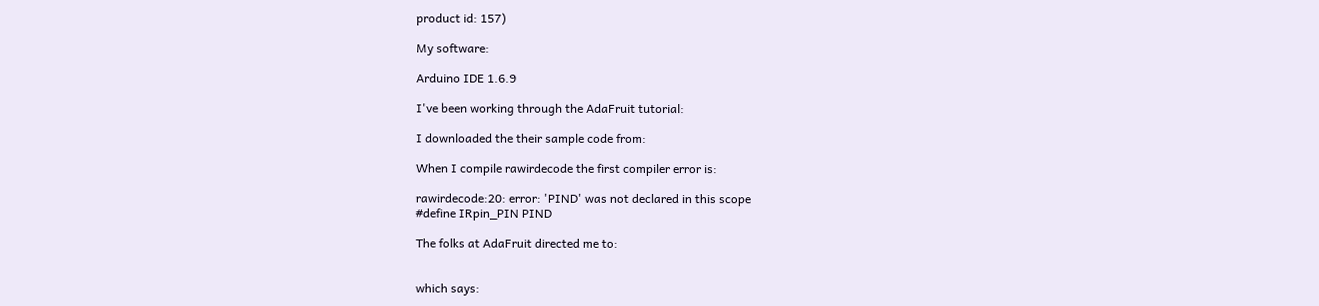product id: 157)

My software:

Arduino IDE 1.6.9

I've been working through the AdaFruit tutorial:

I downloaded the their sample code from:

When I compile rawirdecode the first compiler error is:

rawirdecode:20: error: 'PIND' was not declared in this scope
#define IRpin_PIN PIND

The folks at AdaFruit directed me to:


which says: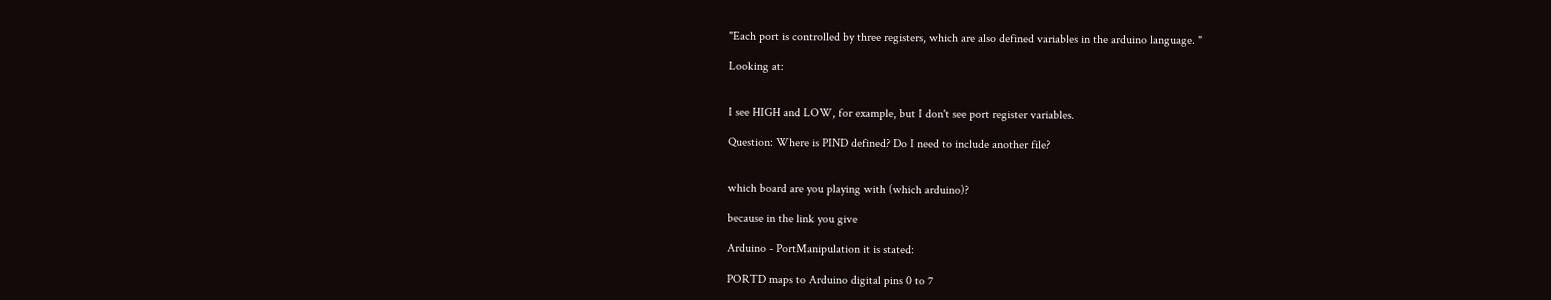"Each port is controlled by three registers, which are also defined variables in the arduino language. "

Looking at:


I see HIGH and LOW, for example, but I don't see port register variables.

Question: Where is PIND defined? Do I need to include another file?


which board are you playing with (which arduino)?

because in the link you give

Arduino - PortManipulation it is stated:

PORTD maps to Arduino digital pins 0 to 7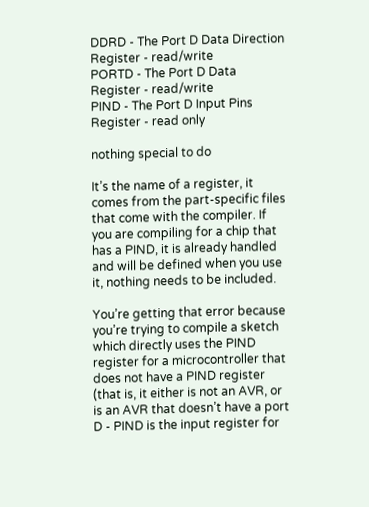DDRD - The Port D Data Direction Register - read/write
PORTD - The Port D Data Register - read/write
PIND - The Port D Input Pins Register - read only

nothing special to do

It’s the name of a register, it comes from the part-specific files that come with the compiler. If you are compiling for a chip that has a PIND, it is already handled and will be defined when you use it, nothing needs to be included.

You’re getting that error because you’re trying to compile a sketch which directly uses the PIND register for a microcontroller that does not have a PIND register (that is, it either is not an AVR, or is an AVR that doesn’t have a port D - PIND is the input register for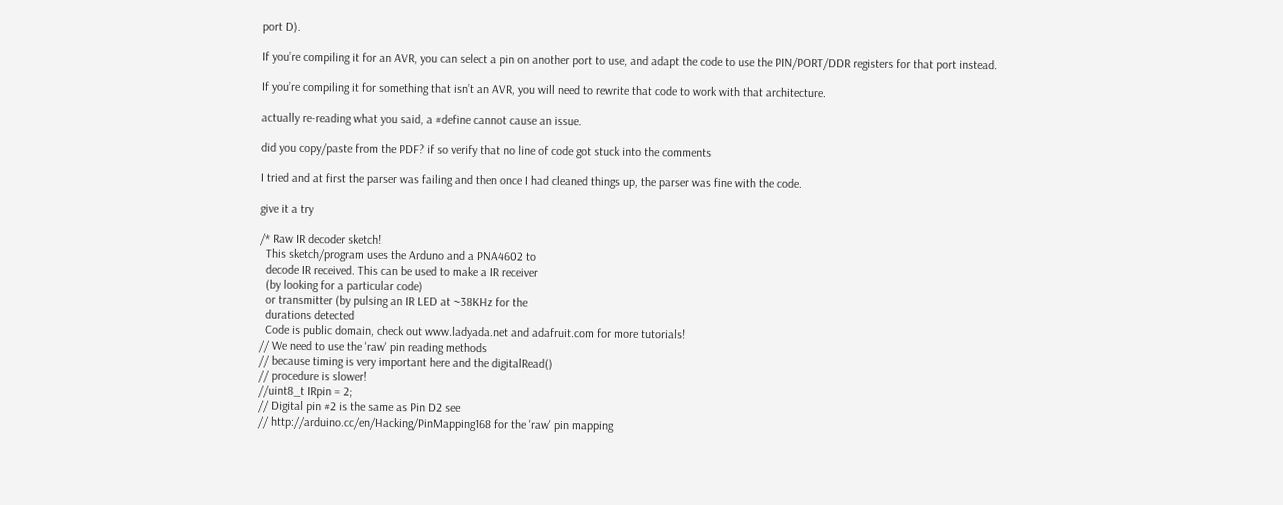port D).

If you’re compiling it for an AVR, you can select a pin on another port to use, and adapt the code to use the PIN/PORT/DDR registers for that port instead.

If you’re compiling it for something that isn’t an AVR, you will need to rewrite that code to work with that architecture.

actually re-reading what you said, a #define cannot cause an issue.

did you copy/paste from the PDF? if so verify that no line of code got stuck into the comments

I tried and at first the parser was failing and then once I had cleaned things up, the parser was fine with the code.

give it a try

/* Raw IR decoder sketch!
  This sketch/program uses the Arduno and a PNA4602 to
  decode IR received. This can be used to make a IR receiver
  (by looking for a particular code)
  or transmitter (by pulsing an IR LED at ~38KHz for the
  durations detected
  Code is public domain, check out www.ladyada.net and adafruit.com for more tutorials!
// We need to use the 'raw' pin reading methods
// because timing is very important here and the digitalRead()
// procedure is slower!
//uint8_t IRpin = 2;
// Digital pin #2 is the same as Pin D2 see
// http://arduino.cc/en/Hacking/PinMapping168 for the 'raw' pin mapping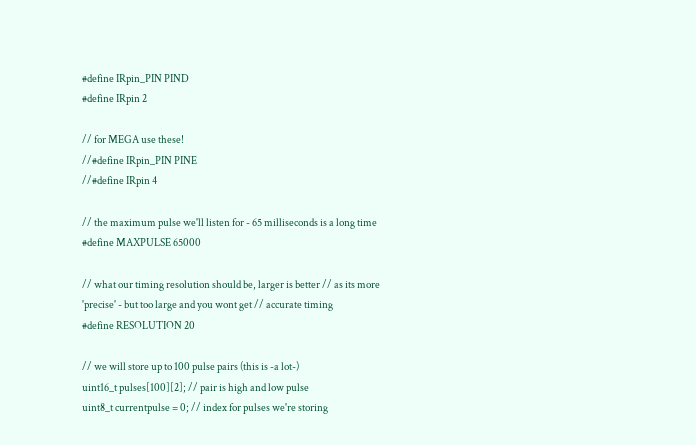#define IRpin_PIN PIND
#define IRpin 2

// for MEGA use these!
//#define IRpin_PIN PINE
//#define IRpin 4

// the maximum pulse we'll listen for - 65 milliseconds is a long time
#define MAXPULSE 65000

// what our timing resolution should be, larger is better // as its more 'precise' - but too large and you wont get // accurate timing
#define RESOLUTION 20

// we will store up to 100 pulse pairs (this is -a lot-)
uint16_t pulses[100][2]; // pair is high and low pulse
uint8_t currentpulse = 0; // index for pulses we're storing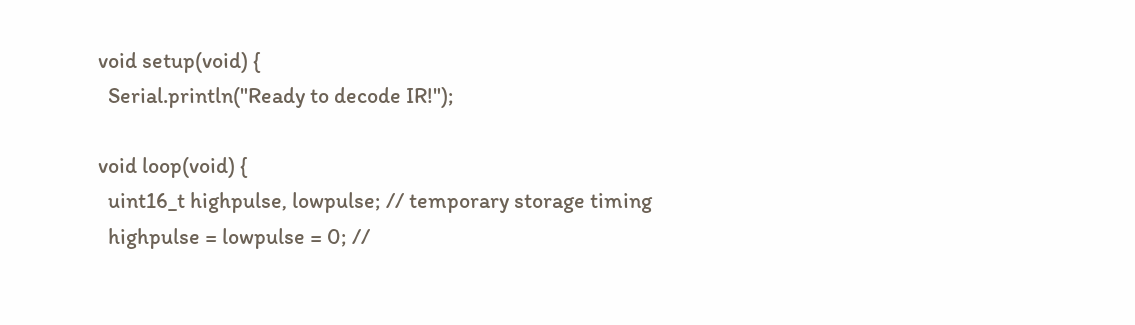void setup(void) {
  Serial.println("Ready to decode IR!");

void loop(void) {
  uint16_t highpulse, lowpulse; // temporary storage timing
  highpulse = lowpulse = 0; //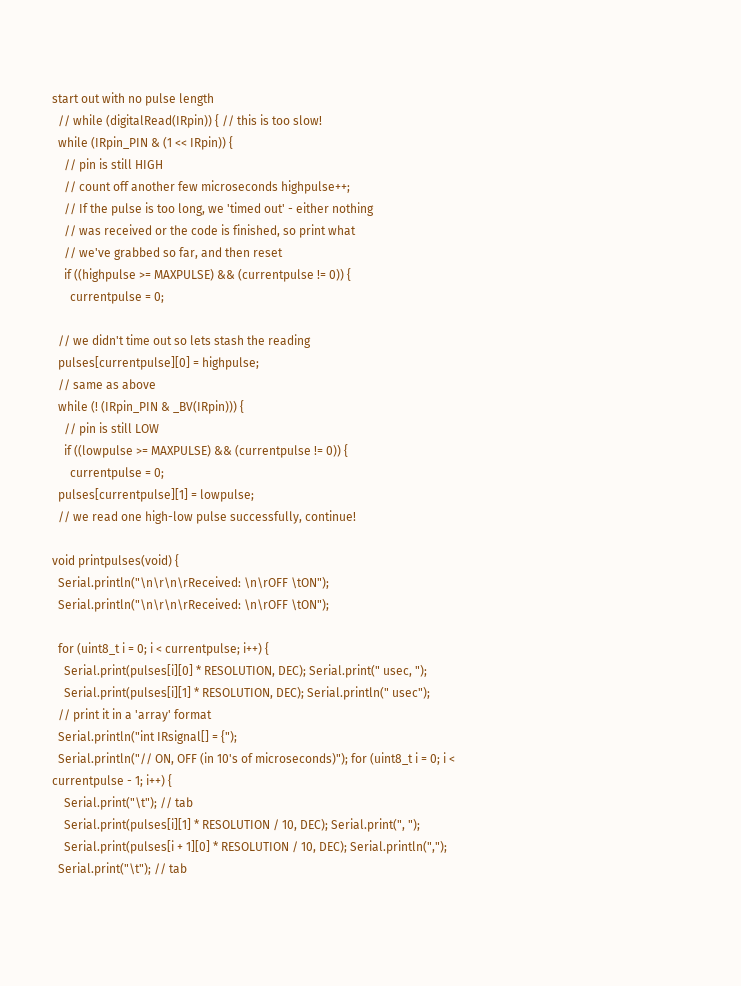start out with no pulse length
  // while (digitalRead(IRpin)) { // this is too slow!
  while (IRpin_PIN & (1 << IRpin)) {
    // pin is still HIGH
    // count off another few microseconds highpulse++;
    // If the pulse is too long, we 'timed out' - either nothing
    // was received or the code is finished, so print what
    // we've grabbed so far, and then reset
    if ((highpulse >= MAXPULSE) && (currentpulse != 0)) {
      currentpulse = 0;

  // we didn't time out so lets stash the reading
  pulses[currentpulse][0] = highpulse;
  // same as above
  while (! (IRpin_PIN & _BV(IRpin))) {
    // pin is still LOW
    if ((lowpulse >= MAXPULSE) && (currentpulse != 0)) {
      currentpulse = 0;
  pulses[currentpulse][1] = lowpulse;
  // we read one high-low pulse successfully, continue!

void printpulses(void) {
  Serial.println("\n\r\n\rReceived: \n\rOFF \tON");
  Serial.println("\n\r\n\rReceived: \n\rOFF \tON");

  for (uint8_t i = 0; i < currentpulse; i++) {
    Serial.print(pulses[i][0] * RESOLUTION, DEC); Serial.print(" usec, ");
    Serial.print(pulses[i][1] * RESOLUTION, DEC); Serial.println(" usec");
  // print it in a 'array' format
  Serial.println("int IRsignal[] = {");
  Serial.println("// ON, OFF (in 10's of microseconds)"); for (uint8_t i = 0; i < currentpulse - 1; i++) {
    Serial.print("\t"); // tab
    Serial.print(pulses[i][1] * RESOLUTION / 10, DEC); Serial.print(", ");
    Serial.print(pulses[i + 1][0] * RESOLUTION / 10, DEC); Serial.println(",");
  Serial.print("\t"); // tab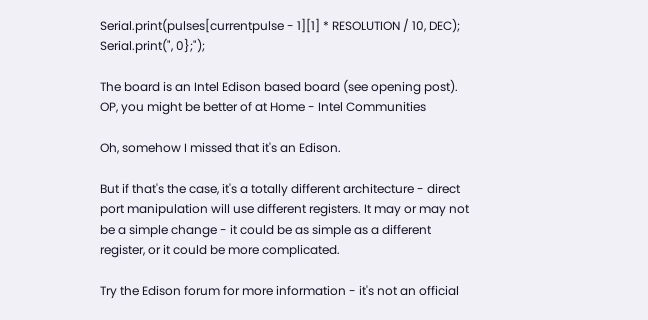Serial.print(pulses[currentpulse - 1][1] * RESOLUTION / 10, DEC); Serial.print(", 0};");

The board is an Intel Edison based board (see opening post). OP, you might be better of at Home - Intel Communities

Oh, somehow I missed that it's an Edison.

But if that's the case, it's a totally different architecture - direct port manipulation will use different registers. It may or may not be a simple change - it could be as simple as a different register, or it could be more complicated.

Try the Edison forum for more information - it's not an official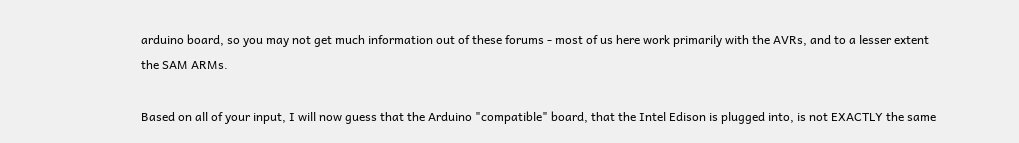arduino board, so you may not get much information out of these forums - most of us here work primarily with the AVRs, and to a lesser extent the SAM ARMs.

Based on all of your input, I will now guess that the Arduino "compatible" board, that the Intel Edison is plugged into, is not EXACTLY the same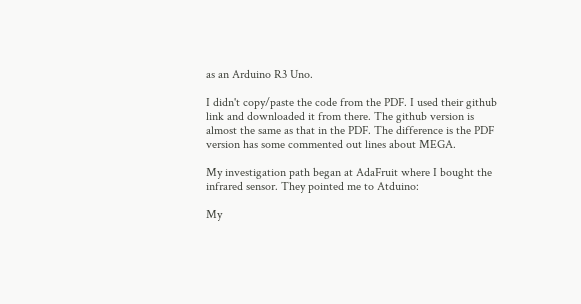as an Arduino R3 Uno.

I didn't copy/paste the code from the PDF. I used their github link and downloaded it from there. The github version is almost the same as that in the PDF. The difference is the PDF version has some commented out lines about MEGA.

My investigation path began at AdaFruit where I bought the infrared sensor. They pointed me to Atduino:

My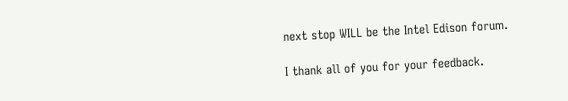next stop WILL be the Intel Edison forum.

I thank all of you for your feedback.